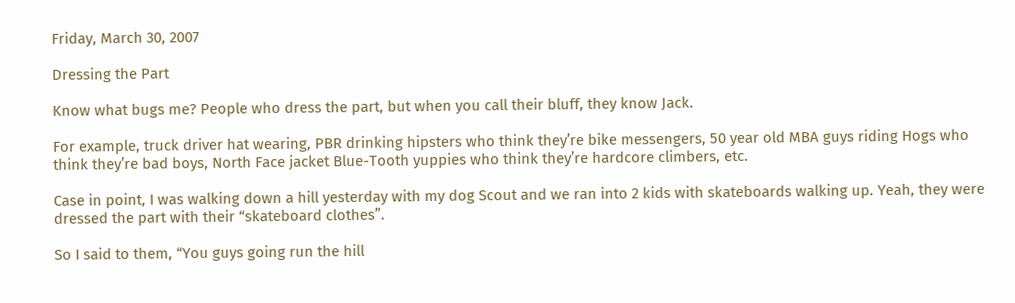Friday, March 30, 2007

Dressing the Part

Know what bugs me? People who dress the part, but when you call their bluff, they know Jack.

For example, truck driver hat wearing, PBR drinking hipsters who think they’re bike messengers, 50 year old MBA guys riding Hogs who think they’re bad boys, North Face jacket Blue-Tooth yuppies who think they’re hardcore climbers, etc.

Case in point, I was walking down a hill yesterday with my dog Scout and we ran into 2 kids with skateboards walking up. Yeah, they were dressed the part with their “skateboard clothes”.

So I said to them, “You guys going run the hill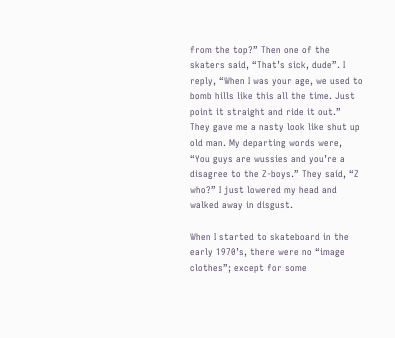from the top?” Then one of the skaters said, “That’s sick, dude”. I reply, “When I was your age, we used to bomb hills like this all the time. Just point it straight and ride it out.” They gave me a nasty look like shut up old man. My departing words were, “You guys are wussies and you’re a disagree to the Z-boys.” They said, “Z who?” I just lowered my head and walked away in disgust.

When I started to skateboard in the early 1970’s, there were no “image clothes”; except for some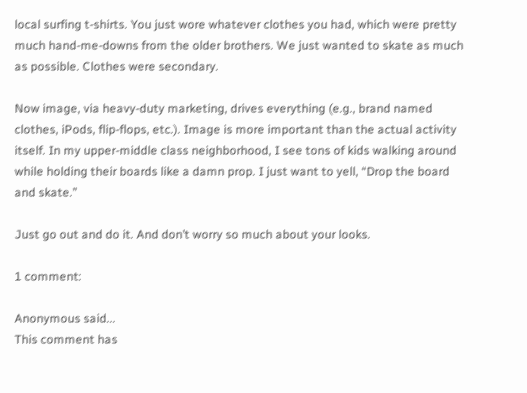local surfing t-shirts. You just wore whatever clothes you had, which were pretty much hand-me-downs from the older brothers. We just wanted to skate as much as possible. Clothes were secondary.

Now image, via heavy-duty marketing, drives everything (e.g., brand named clothes, iPods, flip-flops, etc.). Image is more important than the actual activity itself. In my upper-middle class neighborhood, I see tons of kids walking around while holding their boards like a damn prop. I just want to yell, “Drop the board and skate.”

Just go out and do it. And don’t worry so much about your looks.

1 comment:

Anonymous said...
This comment has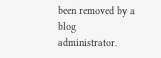been removed by a blog administrator.